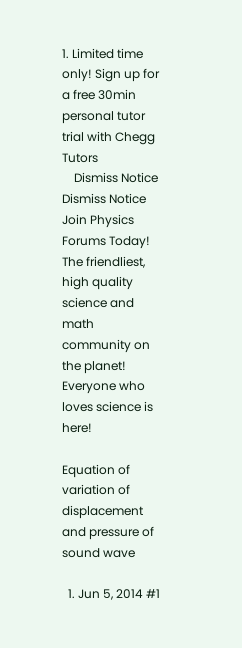1. Limited time only! Sign up for a free 30min personal tutor trial with Chegg Tutors
    Dismiss Notice
Dismiss Notice
Join Physics Forums Today!
The friendliest, high quality science and math community on the planet! Everyone who loves science is here!

Equation of variation of displacement and pressure of sound wave

  1. Jun 5, 2014 #1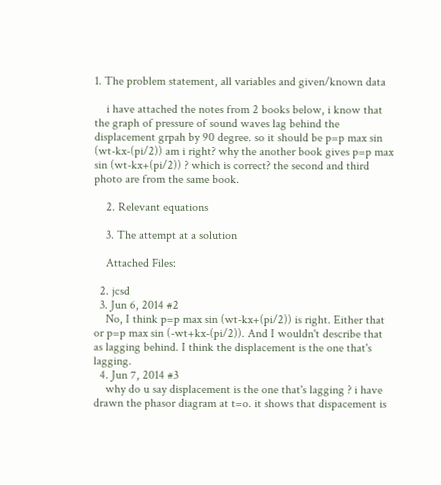1. The problem statement, all variables and given/known data

    i have attached the notes from 2 books below, i know that the graph of pressure of sound waves lag behind the displacement grpah by 90 degree. so it should be p=p max sin (wt-kx-(pi/2)) am i right? why the another book gives p=p max sin (wt-kx+(pi/2)) ? which is correct? the second and third photo are from the same book.

    2. Relevant equations

    3. The attempt at a solution

    Attached Files:

  2. jcsd
  3. Jun 6, 2014 #2
    No, I think p=p max sin (wt-kx+(pi/2)) is right. Either that or p=p max sin (-wt+kx-(pi/2)). And I wouldn't describe that as lagging behind. I think the displacement is the one that's lagging.
  4. Jun 7, 2014 #3
    why do u say displacement is the one that's lagging ? i have drawn the phasor diagram at t=o. it shows that dispacement is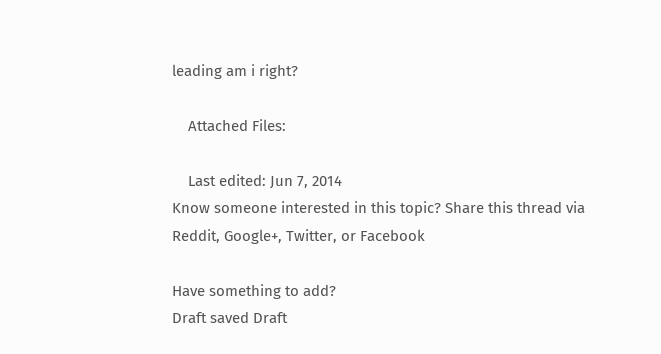leading am i right?

    Attached Files:

    Last edited: Jun 7, 2014
Know someone interested in this topic? Share this thread via Reddit, Google+, Twitter, or Facebook

Have something to add?
Draft saved Draft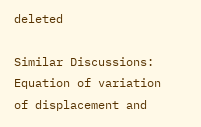deleted

Similar Discussions: Equation of variation of displacement and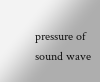pressure of sound wave